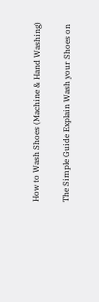How to Wash Shoes (Machine & Hand Washing)

The Simple Guide Explain Wash your Shoes on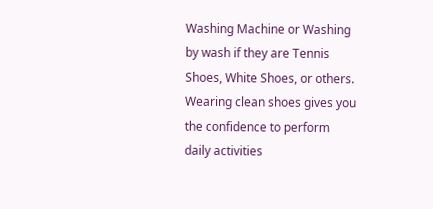Washing Machine or Washing by wash if they are Tennis Shoes, White Shoes, or others. Wearing clean shoes gives you the confidence to perform daily activities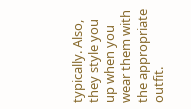typically. Also, they style you up when you wear them with the appropriate outfit.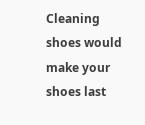Cleaning shoes would make your shoes last